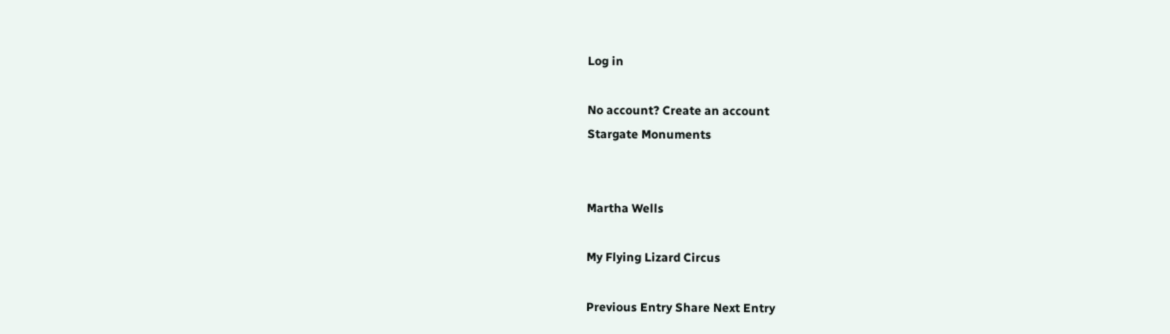Log in

No account? Create an account
Stargate Monuments


Martha Wells

My Flying Lizard Circus

Previous Entry Share Next Entry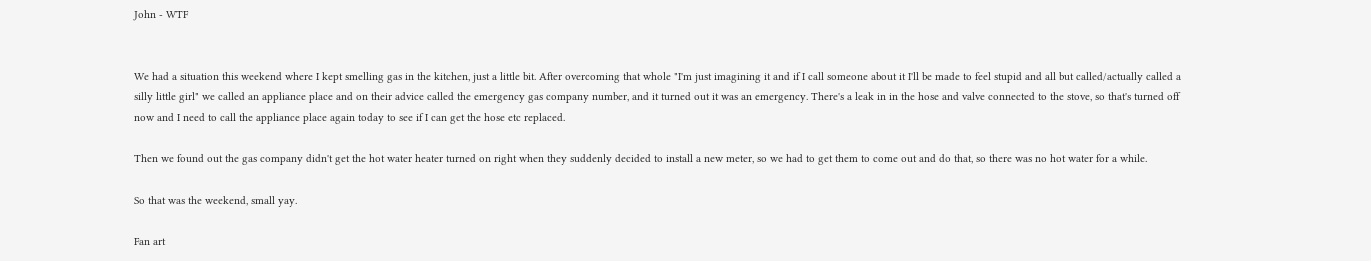John - WTF


We had a situation this weekend where I kept smelling gas in the kitchen, just a little bit. After overcoming that whole "I'm just imagining it and if I call someone about it I'll be made to feel stupid and all but called/actually called a silly little girl" we called an appliance place and on their advice called the emergency gas company number, and it turned out it was an emergency. There's a leak in in the hose and valve connected to the stove, so that's turned off now and I need to call the appliance place again today to see if I can get the hose etc replaced.

Then we found out the gas company didn't get the hot water heater turned on right when they suddenly decided to install a new meter, so we had to get them to come out and do that, so there was no hot water for a while.

So that was the weekend, small yay.

Fan art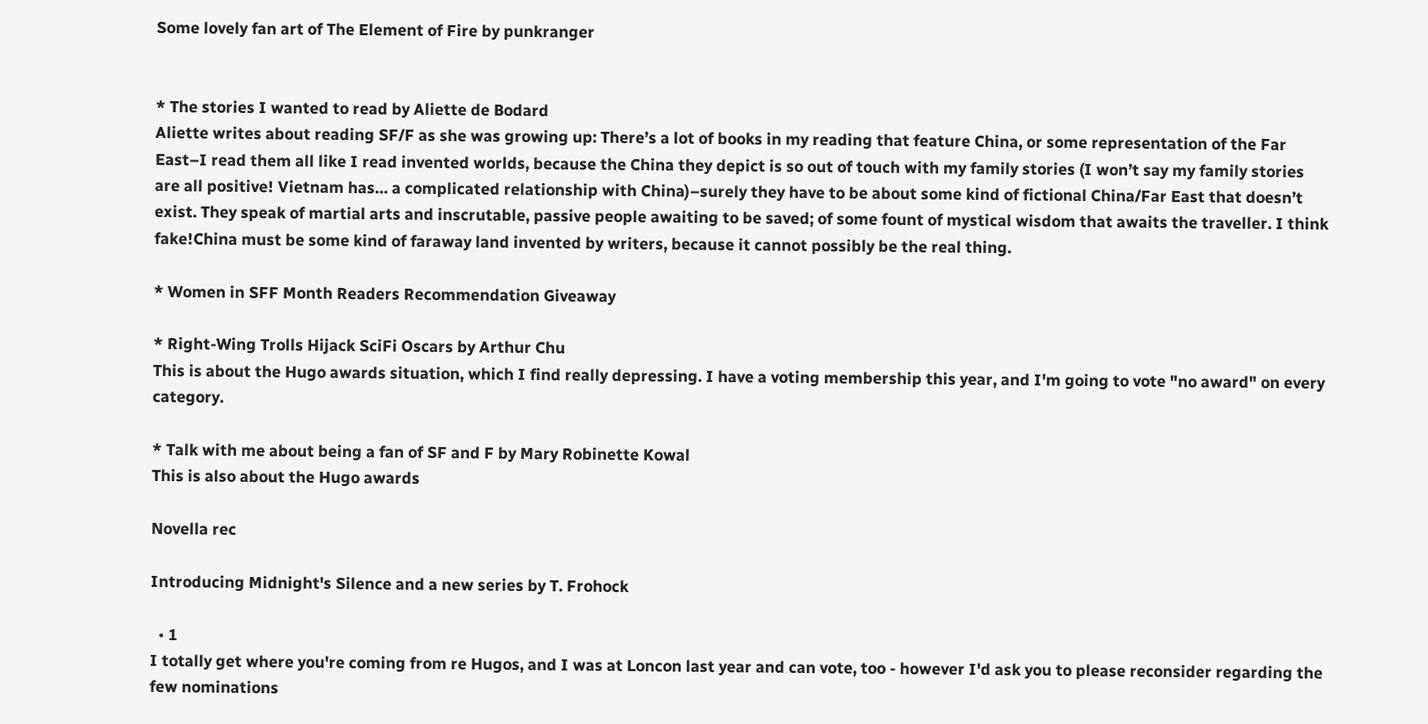Some lovely fan art of The Element of Fire by punkranger


* The stories I wanted to read by Aliette de Bodard
Aliette writes about reading SF/F as she was growing up: There’s a lot of books in my reading that feature China, or some representation of the Far East–I read them all like I read invented worlds, because the China they depict is so out of touch with my family stories (I won’t say my family stories are all positive! Vietnam has… a complicated relationship with China)–surely they have to be about some kind of fictional China/Far East that doesn’t exist. They speak of martial arts and inscrutable, passive people awaiting to be saved; of some fount of mystical wisdom that awaits the traveller. I think fake!China must be some kind of faraway land invented by writers, because it cannot possibly be the real thing.

* Women in SFF Month Readers Recommendation Giveaway

* Right-Wing Trolls Hijack SciFi Oscars by Arthur Chu
This is about the Hugo awards situation, which I find really depressing. I have a voting membership this year, and I'm going to vote "no award" on every category.

* Talk with me about being a fan of SF and F by Mary Robinette Kowal
This is also about the Hugo awards

Novella rec

Introducing Midnight's Silence and a new series by T. Frohock

  • 1
I totally get where you're coming from re Hugos, and I was at Loncon last year and can vote, too - however I'd ask you to please reconsider regarding the few nominations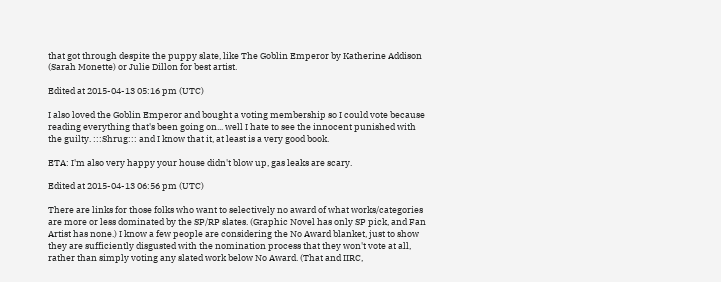that got through despite the puppy slate, like The Goblin Emperor by Katherine Addison (Sarah Monette) or Julie Dillon for best artist.

Edited at 2015-04-13 05:16 pm (UTC)

I also loved the Goblin Emperor and bought a voting membership so I could vote because reading everything that's been going on... well I hate to see the innocent punished with the guilty. :::Shrug::: and I know that it, at least is a very good book.

ETA: I'm also very happy your house didn't blow up, gas leaks are scary.

Edited at 2015-04-13 06:56 pm (UTC)

There are links for those folks who want to selectively no award of what works/categories are more or less dominated by the SP/RP slates. (Graphic Novel has only SP pick, and Fan Artist has none.) I know a few people are considering the No Award blanket, just to show they are sufficiently disgusted with the nomination process that they won't vote at all, rather than simply voting any slated work below No Award. (That and IIRC,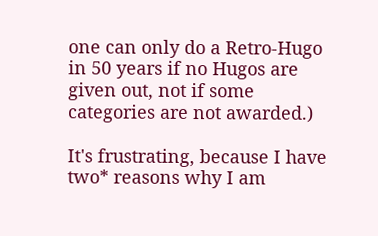one can only do a Retro-Hugo in 50 years if no Hugos are given out, not if some categories are not awarded.)

It's frustrating, because I have two* reasons why I am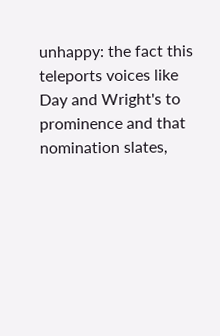unhappy: the fact this teleports voices like Day and Wright's to prominence and that nomination slates,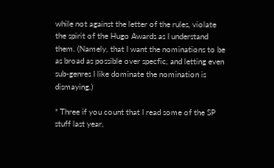while not against the letter of the rules, violate the spirit of the Hugo Awards as I understand them. (Namely, that I want the nominations to be as broad as possible over specfic, and letting even sub-genres I like dominate the nomination is dismaying.)

* Three if you count that I read some of the SP stuff last year,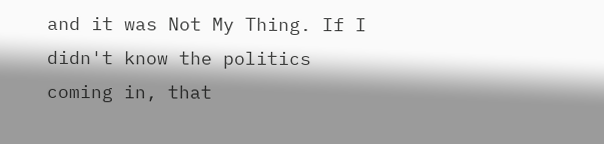and it was Not My Thing. If I didn't know the politics coming in, that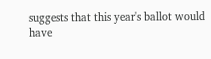suggests that this year's ballot would have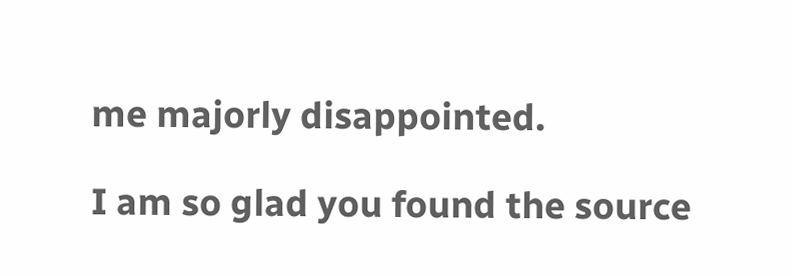me majorly disappointed.

I am so glad you found the source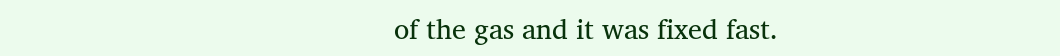of the gas and it was fixed fast.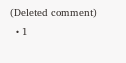(Deleted comment)
  • 1